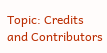Topic: Credits and Contributors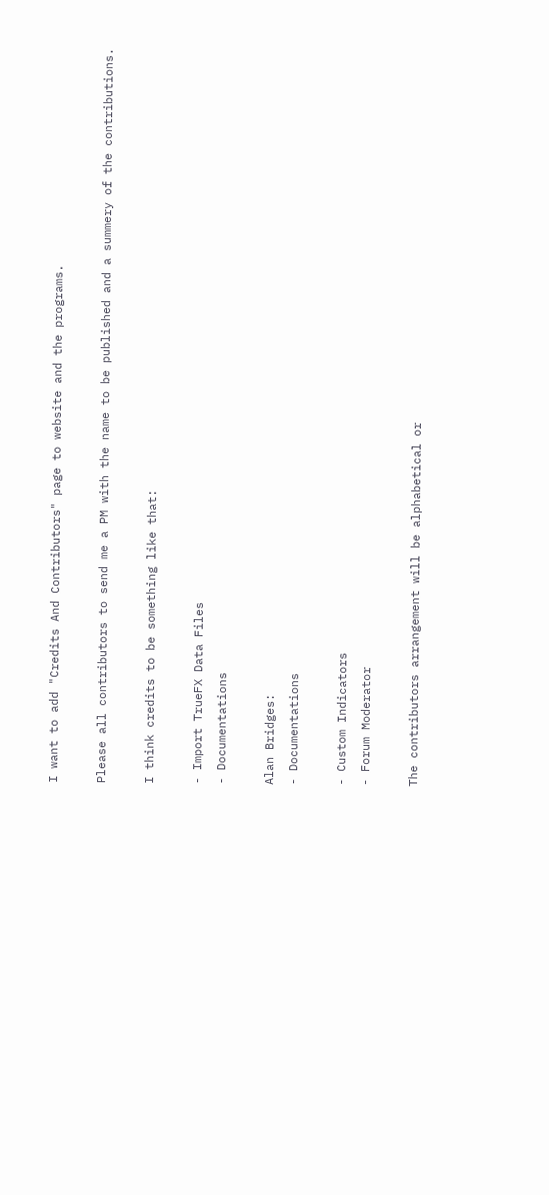I want to add "Credits And Contributors" page to website and the programs.

Please all contributors to send me a PM with the name to be published and a summery of the contributions.

I think credits to be something like that:

- Import TrueFX Data Files
- Documentations

Alan Bridges:
- Documentations

- Custom Indicators
- Forum Moderator

The contributors arrangement will be alphabetical or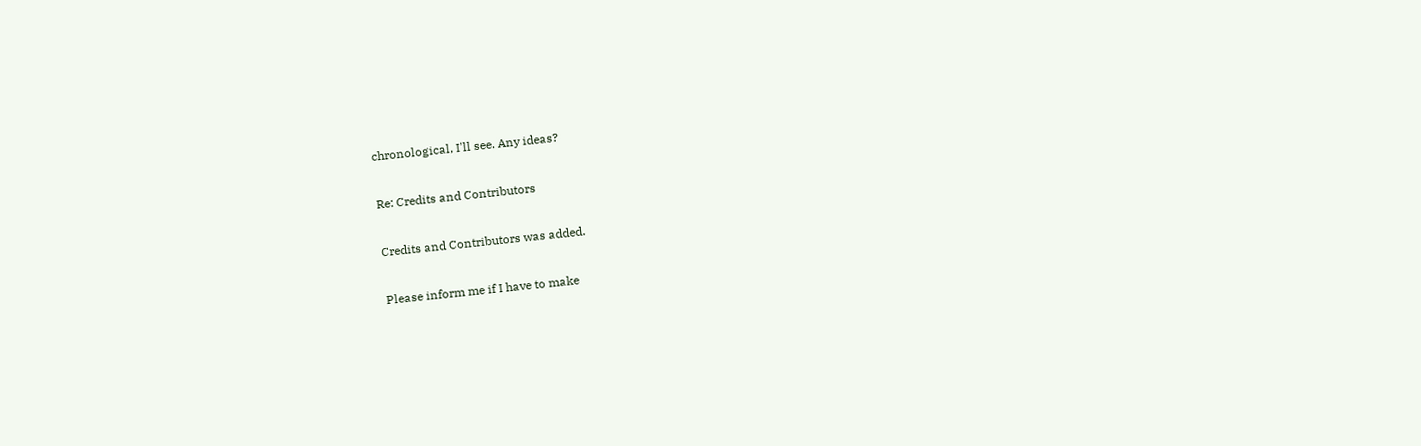chronological, I'll see. Any ideas?

Re: Credits and Contributors

Credits and Contributors was added.

Please inform me if I have to make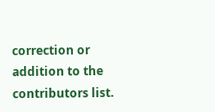correction or addition to the contributors list.